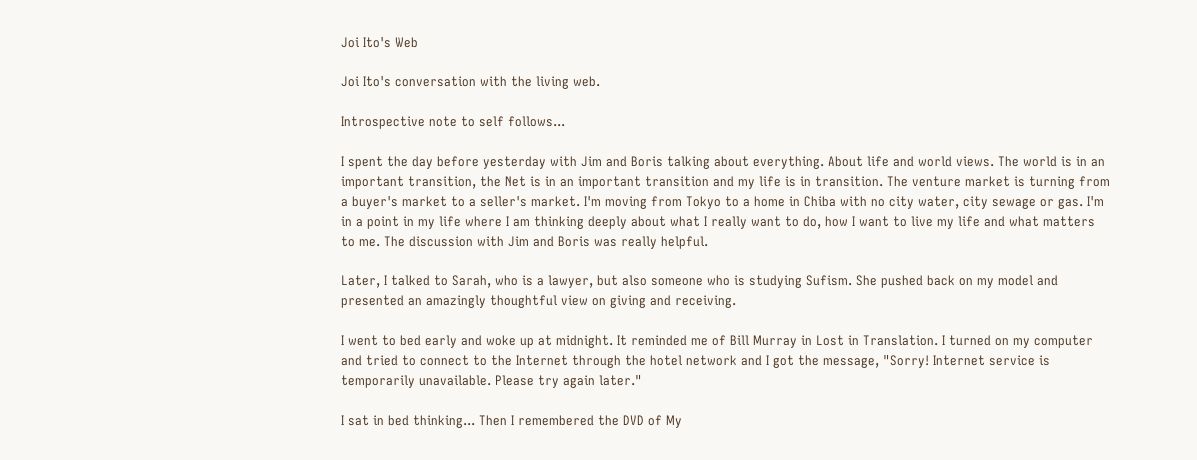Joi Ito's Web

Joi Ito's conversation with the living web.

Introspective note to self follows...

I spent the day before yesterday with Jim and Boris talking about everything. About life and world views. The world is in an important transition, the Net is in an important transition and my life is in transition. The venture market is turning from a buyer's market to a seller's market. I'm moving from Tokyo to a home in Chiba with no city water, city sewage or gas. I'm in a point in my life where I am thinking deeply about what I really want to do, how I want to live my life and what matters to me. The discussion with Jim and Boris was really helpful.

Later, I talked to Sarah, who is a lawyer, but also someone who is studying Sufism. She pushed back on my model and presented an amazingly thoughtful view on giving and receiving.

I went to bed early and woke up at midnight. It reminded me of Bill Murray in Lost in Translation. I turned on my computer and tried to connect to the Internet through the hotel network and I got the message, "Sorry! Internet service is temporarily unavailable. Please try again later."

I sat in bed thinking... Then I remembered the DVD of My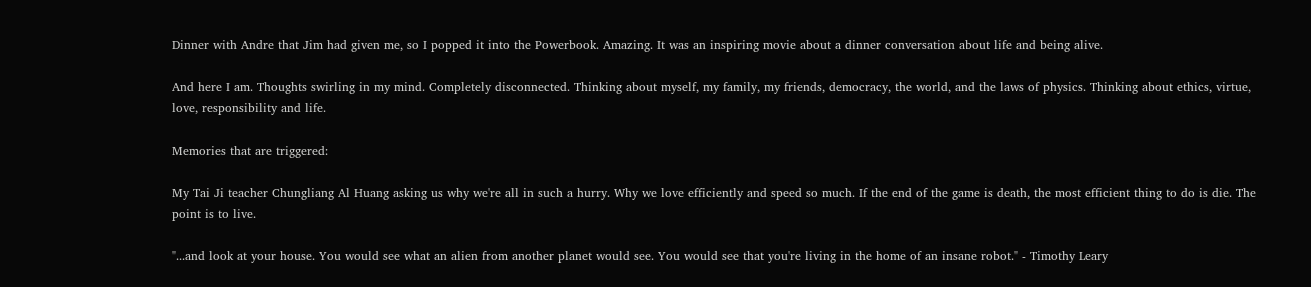Dinner with Andre that Jim had given me, so I popped it into the Powerbook. Amazing. It was an inspiring movie about a dinner conversation about life and being alive.

And here I am. Thoughts swirling in my mind. Completely disconnected. Thinking about myself, my family, my friends, democracy, the world, and the laws of physics. Thinking about ethics, virtue, love, responsibility and life.

Memories that are triggered:

My Tai Ji teacher Chungliang Al Huang asking us why we're all in such a hurry. Why we love efficiently and speed so much. If the end of the game is death, the most efficient thing to do is die. The point is to live.

"...and look at your house. You would see what an alien from another planet would see. You would see that you're living in the home of an insane robot." - Timothy Leary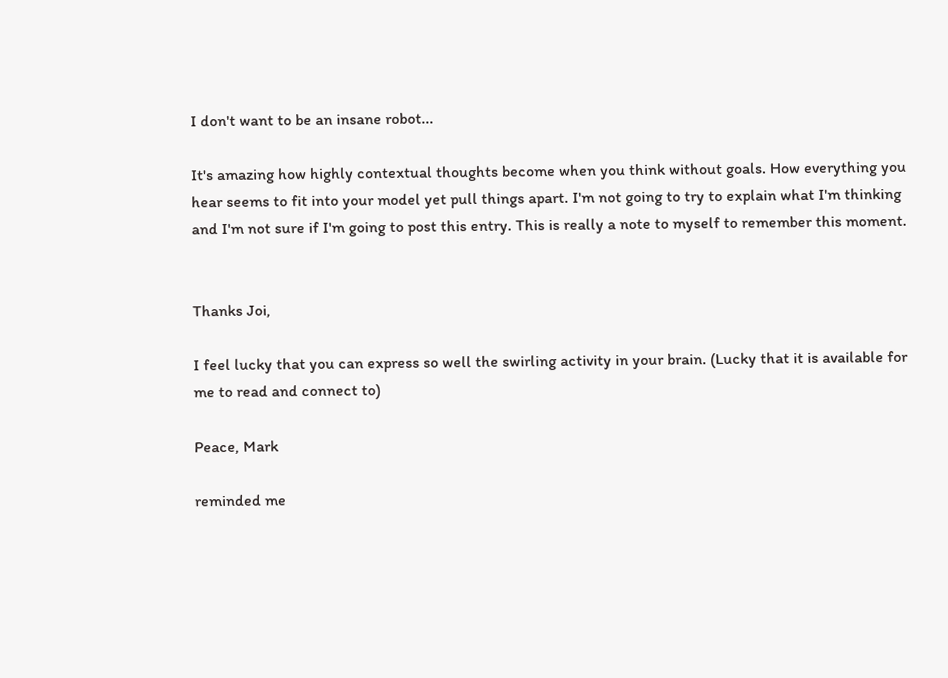I don't want to be an insane robot...

It's amazing how highly contextual thoughts become when you think without goals. How everything you hear seems to fit into your model yet pull things apart. I'm not going to try to explain what I'm thinking and I'm not sure if I'm going to post this entry. This is really a note to myself to remember this moment.


Thanks Joi,

I feel lucky that you can express so well the swirling activity in your brain. (Lucky that it is available for me to read and connect to)

Peace, Mark

reminded me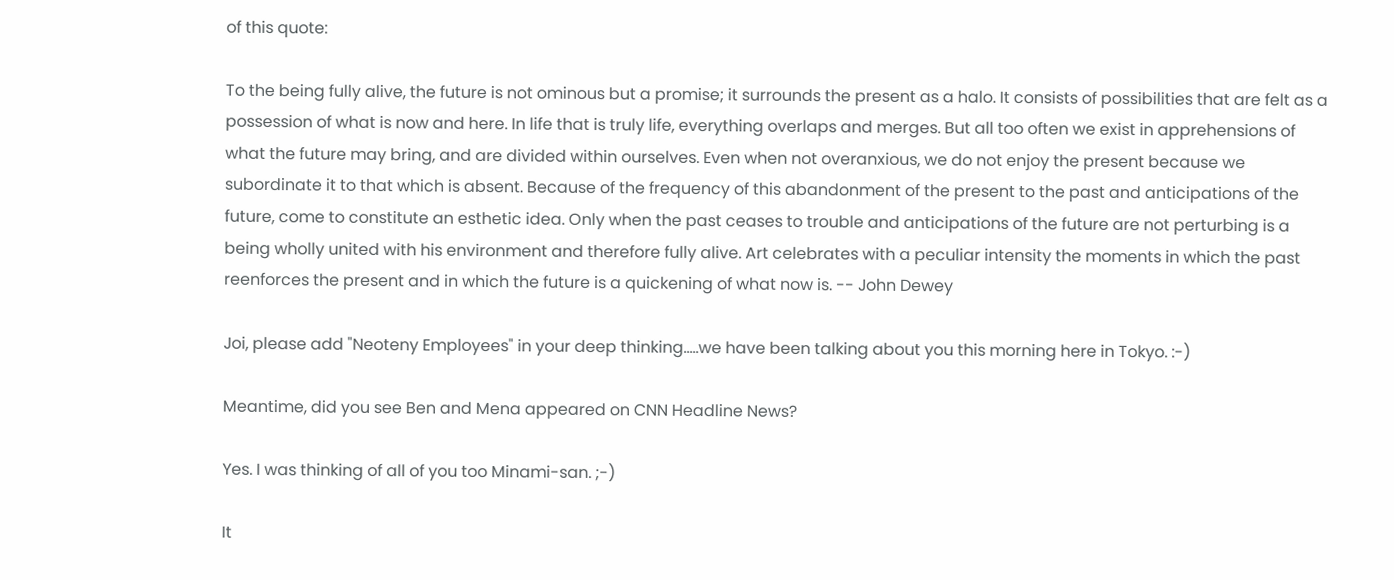of this quote:

To the being fully alive, the future is not ominous but a promise; it surrounds the present as a halo. It consists of possibilities that are felt as a possession of what is now and here. In life that is truly life, everything overlaps and merges. But all too often we exist in apprehensions of what the future may bring, and are divided within ourselves. Even when not overanxious, we do not enjoy the present because we subordinate it to that which is absent. Because of the frequency of this abandonment of the present to the past and anticipations of the future, come to constitute an esthetic idea. Only when the past ceases to trouble and anticipations of the future are not perturbing is a being wholly united with his environment and therefore fully alive. Art celebrates with a peculiar intensity the moments in which the past reenforces the present and in which the future is a quickening of what now is. -- John Dewey

Joi, please add "Neoteny Employees" in your deep thinking.....we have been talking about you this morning here in Tokyo. :-)

Meantime, did you see Ben and Mena appeared on CNN Headline News?

Yes. I was thinking of all of you too Minami-san. ;-)

It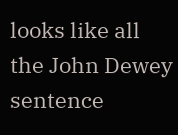looks like all the John Dewey sentence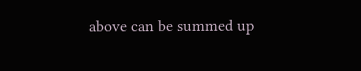above can be summed up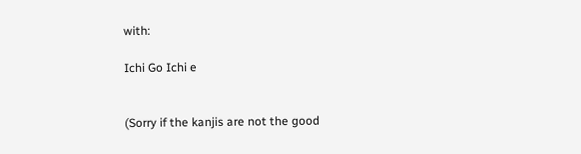with:

Ichi Go Ichi e


(Sorry if the kanjis are not the good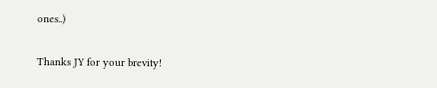ones..)

Thanks JY for your brevity!